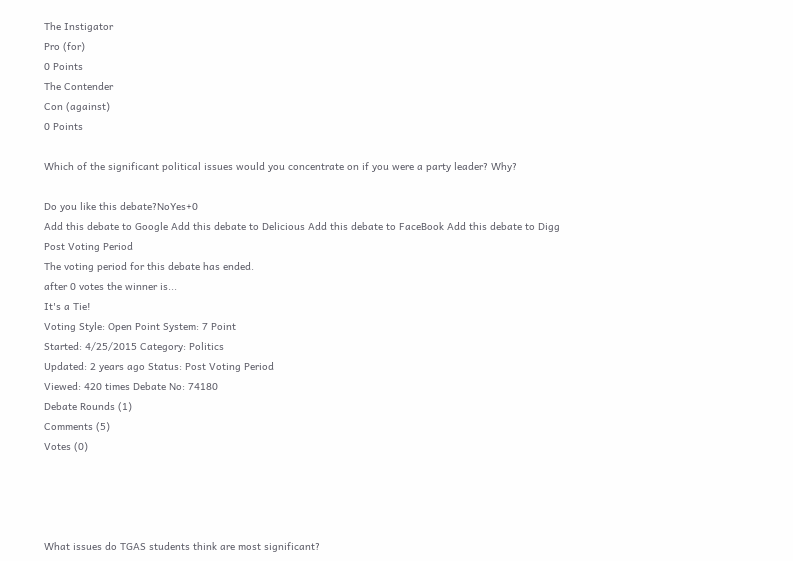The Instigator
Pro (for)
0 Points
The Contender
Con (against)
0 Points

Which of the significant political issues would you concentrate on if you were a party leader? Why?

Do you like this debate?NoYes+0
Add this debate to Google Add this debate to Delicious Add this debate to FaceBook Add this debate to Digg
Post Voting Period
The voting period for this debate has ended.
after 0 votes the winner is...
It's a Tie!
Voting Style: Open Point System: 7 Point
Started: 4/25/2015 Category: Politics
Updated: 2 years ago Status: Post Voting Period
Viewed: 420 times Debate No: 74180
Debate Rounds (1)
Comments (5)
Votes (0)




What issues do TGAS students think are most significant?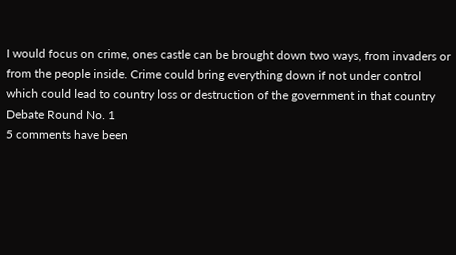I would focus on crime, ones castle can be brought down two ways, from invaders or from the people inside. Crime could bring everything down if not under control which could lead to country loss or destruction of the government in that country
Debate Round No. 1
5 comments have been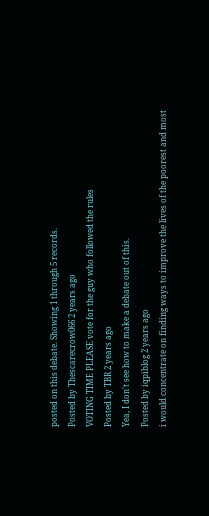posted on this debate. Showing 1 through 5 records.
Posted by Thescarecrow066 2 years ago
VOTING TIME PLEASE vote for the guy who followed the rules
Posted by TBR 2 years ago
Yea, I don't see how to make a debate out of this.
Posted by iqpiblog 2 years ago
i would concentrate on finding ways to improve the lives of the poorest and most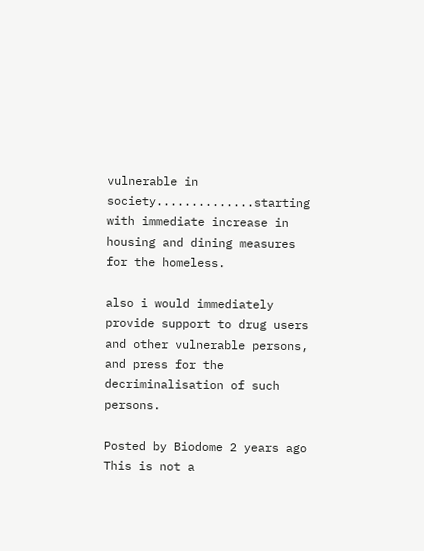vulnerable in society..............starting with immediate increase in housing and dining measures for the homeless.

also i would immediately provide support to drug users and other vulnerable persons, and press for the decriminalisation of such persons.

Posted by Biodome 2 years ago
This is not a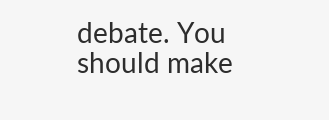debate. You should make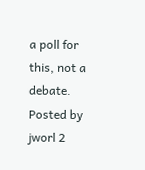a poll for this, not a debate.
Posted by jworl 2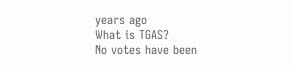years ago
What is TGAS?
No votes have been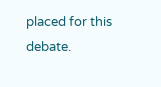placed for this debate.